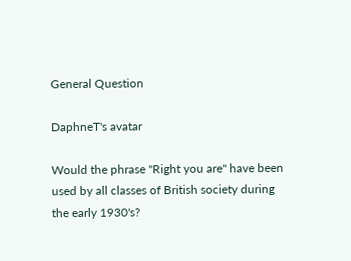General Question

DaphneT's avatar

Would the phrase "Right you are" have been used by all classes of British society during the early 1930's?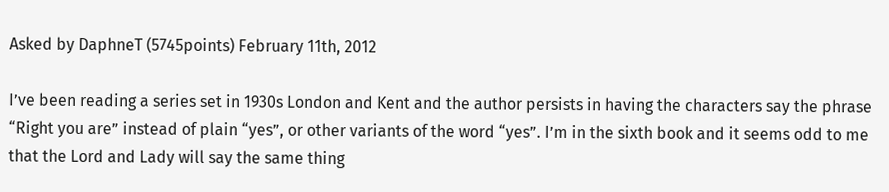Asked by DaphneT (5745points) February 11th, 2012

I’ve been reading a series set in 1930s London and Kent and the author persists in having the characters say the phrase “Right you are” instead of plain “yes”, or other variants of the word “yes”. I’m in the sixth book and it seems odd to me that the Lord and Lady will say the same thing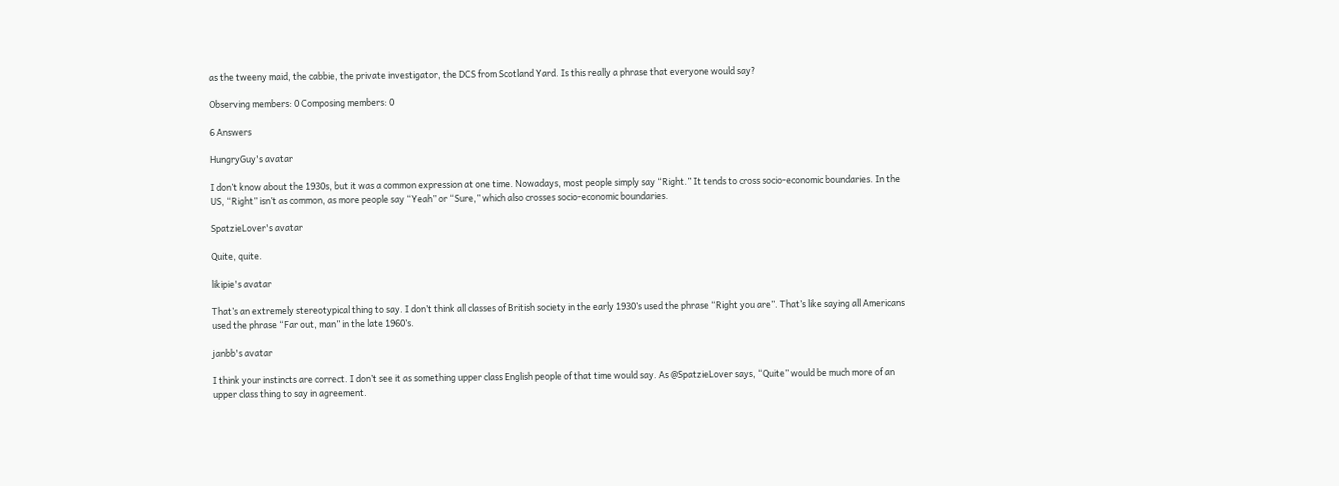as the tweeny maid, the cabbie, the private investigator, the DCS from Scotland Yard. Is this really a phrase that everyone would say?

Observing members: 0 Composing members: 0

6 Answers

HungryGuy's avatar

I don’t know about the 1930s, but it was a common expression at one time. Nowadays, most people simply say “Right.” It tends to cross socio-economic boundaries. In the US, “Right” isn’t as common, as more people say “Yeah” or “Sure,” which also crosses socio-economic boundaries.

SpatzieLover's avatar

Quite, quite.

likipie's avatar

That’s an extremely stereotypical thing to say. I don’t think all classes of British society in the early 1930’s used the phrase “Right you are”. That’s like saying all Americans used the phrase “Far out, man” in the late 1960’s.

janbb's avatar

I think your instincts are correct. I don’t see it as something upper class English people of that time would say. As @SpatzieLover says, “Quite” would be much more of an upper class thing to say in agreement.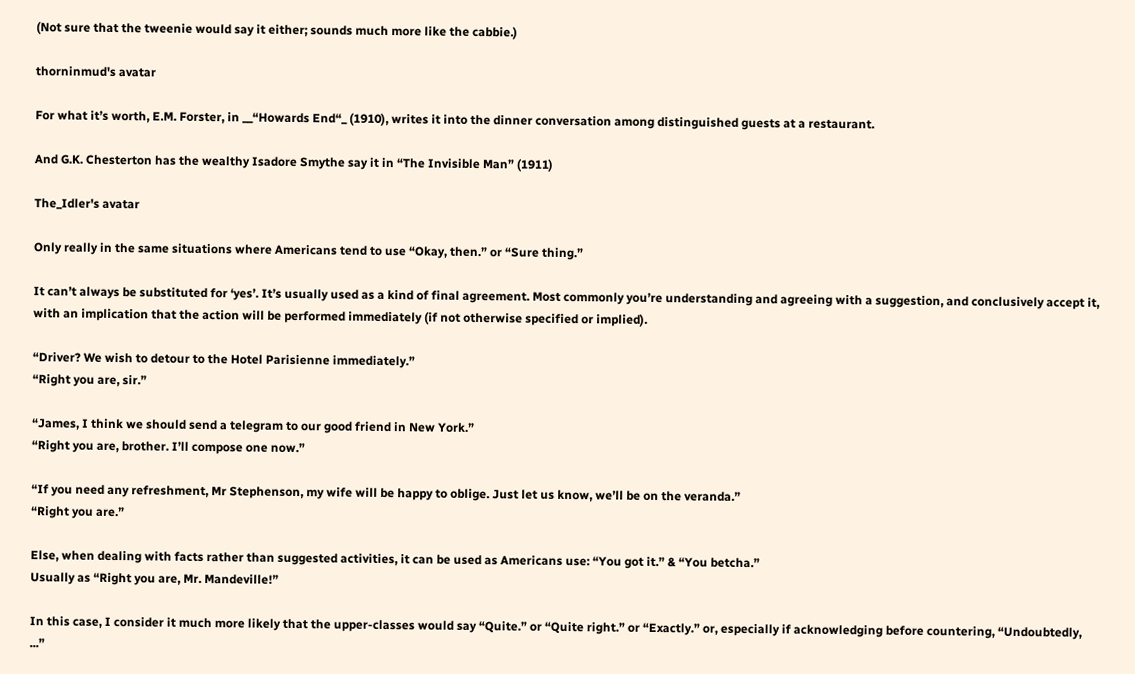(Not sure that the tweenie would say it either; sounds much more like the cabbie.)

thorninmud's avatar

For what it’s worth, E.M. Forster, in __“Howards End“_ (1910), writes it into the dinner conversation among distinguished guests at a restaurant.

And G.K. Chesterton has the wealthy Isadore Smythe say it in “The Invisible Man” (1911)

The_Idler's avatar

Only really in the same situations where Americans tend to use “Okay, then.” or “Sure thing.”

It can’t always be substituted for ‘yes’. It’s usually used as a kind of final agreement. Most commonly you’re understanding and agreeing with a suggestion, and conclusively accept it, with an implication that the action will be performed immediately (if not otherwise specified or implied).

“Driver? We wish to detour to the Hotel Parisienne immediately.”
“Right you are, sir.”

“James, I think we should send a telegram to our good friend in New York.”
“Right you are, brother. I’ll compose one now.”

“If you need any refreshment, Mr Stephenson, my wife will be happy to oblige. Just let us know, we’ll be on the veranda.”
“Right you are.”

Else, when dealing with facts rather than suggested activities, it can be used as Americans use: “You got it.” & “You betcha.”
Usually as “Right you are, Mr. Mandeville!”

In this case, I consider it much more likely that the upper-classes would say “Quite.” or “Quite right.” or “Exactly.” or, especially if acknowledging before countering, “Undoubtedly, ...”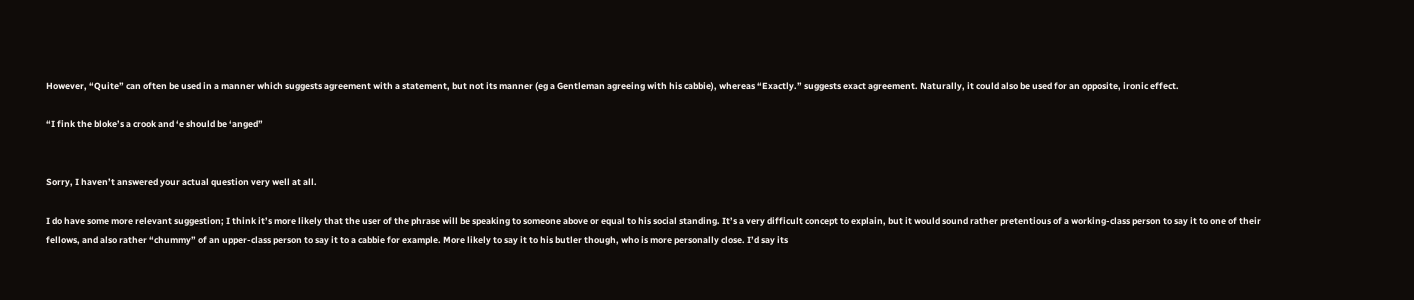However, “Quite” can often be used in a manner which suggests agreement with a statement, but not its manner (eg a Gentleman agreeing with his cabbie), whereas “Exactly.” suggests exact agreement. Naturally, it could also be used for an opposite, ironic effect.

“I fink the bloke’s a crook and ‘e should be ‘anged”


Sorry, I haven’t answered your actual question very well at all.

I do have some more relevant suggestion; I think it’s more likely that the user of the phrase will be speaking to someone above or equal to his social standing. It’s a very difficult concept to explain, but it would sound rather pretentious of a working-class person to say it to one of their fellows, and also rather “chummy” of an upper-class person to say it to a cabbie for example. More likely to say it to his butler though, who is more personally close. I’d say its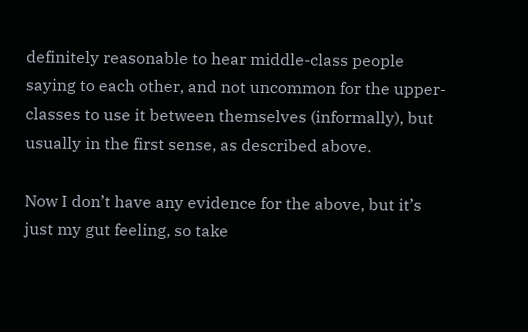definitely reasonable to hear middle-class people saying to each other, and not uncommon for the upper-classes to use it between themselves (informally), but usually in the first sense, as described above.

Now I don’t have any evidence for the above, but it’s just my gut feeling, so take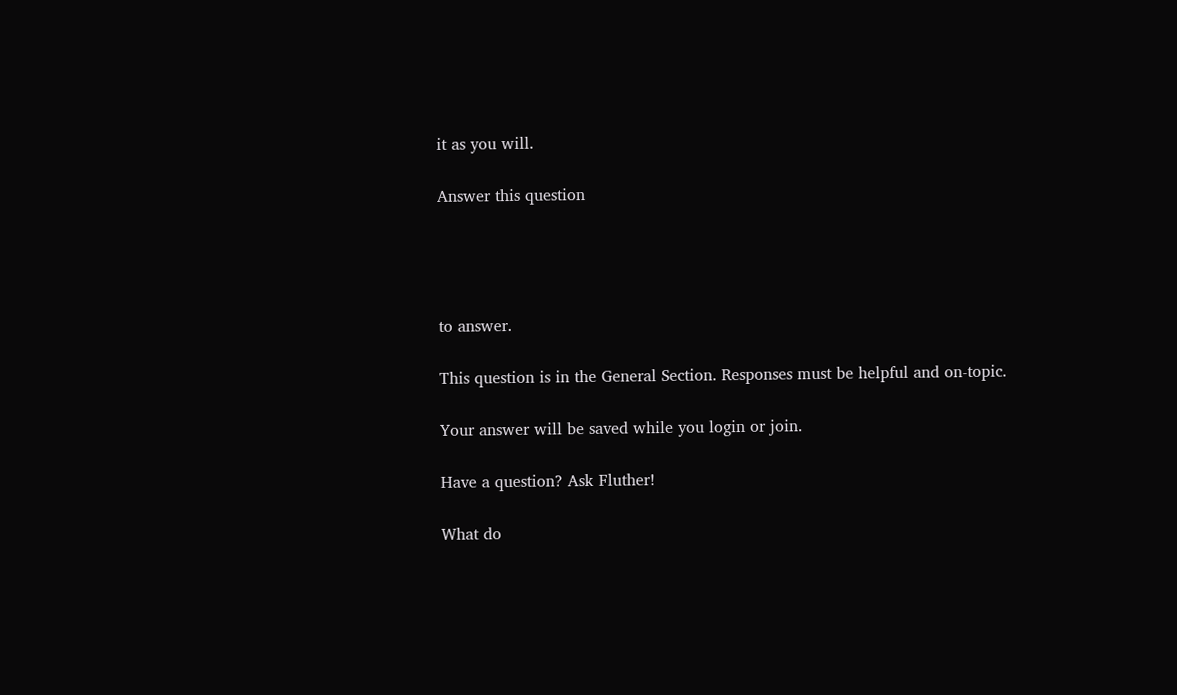it as you will.

Answer this question




to answer.

This question is in the General Section. Responses must be helpful and on-topic.

Your answer will be saved while you login or join.

Have a question? Ask Fluther!

What do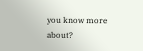you know more about?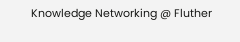Knowledge Networking @ Fluther